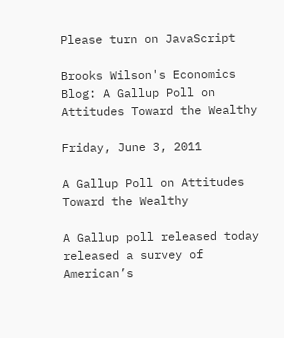Please turn on JavaScript

Brooks Wilson's Economics Blog: A Gallup Poll on Attitudes Toward the Wealthy

Friday, June 3, 2011

A Gallup Poll on Attitudes Toward the Wealthy

A Gallup poll released today released a survey of American’s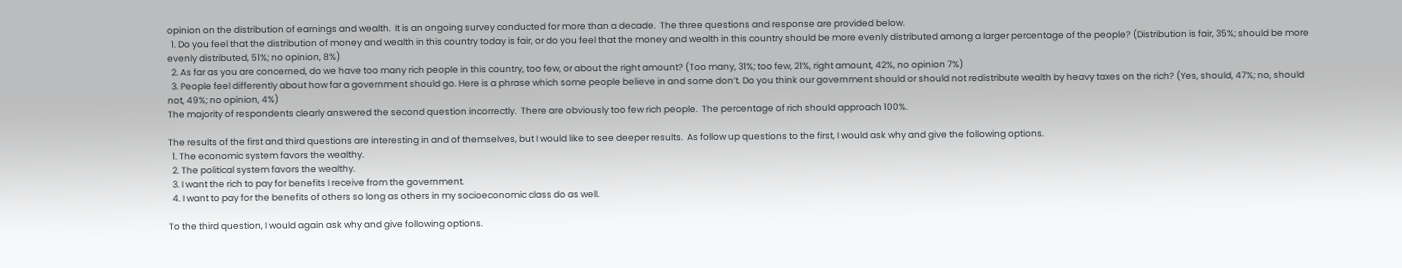opinion on the distribution of earnings and wealth.  It is an ongoing survey conducted for more than a decade.  The three questions and response are provided below.
  1. Do you feel that the distribution of money and wealth in this country today is fair, or do you feel that the money and wealth in this country should be more evenly distributed among a larger percentage of the people? (Distribution is fair, 35%; should be more evenly distributed, 51%; no opinion, 8%)
  2. As far as you are concerned, do we have too many rich people in this country, too few, or about the right amount? (Too many, 31%; too few, 21%, right amount, 42%, no opinion 7%)
  3. People feel differently about how far a government should go. Here is a phrase which some people believe in and some don’t. Do you think our government should or should not redistribute wealth by heavy taxes on the rich? (Yes, should, 47%; no, should not, 49%; no opinion, 4%)
The majority of respondents clearly answered the second question incorrectly.  There are obviously too few rich people.  The percentage of rich should approach 100%.

The results of the first and third questions are interesting in and of themselves, but I would like to see deeper results.  As follow up questions to the first, I would ask why and give the following options.
  1. The economic system favors the wealthy.
  2. The political system favors the wealthy.
  3. I want the rich to pay for benefits I receive from the government.
  4. I want to pay for the benefits of others so long as others in my socioeconomic class do as well.

To the third question, I would again ask why and give following options.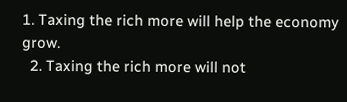1. Taxing the rich more will help the economy grow.
  2. Taxing the rich more will not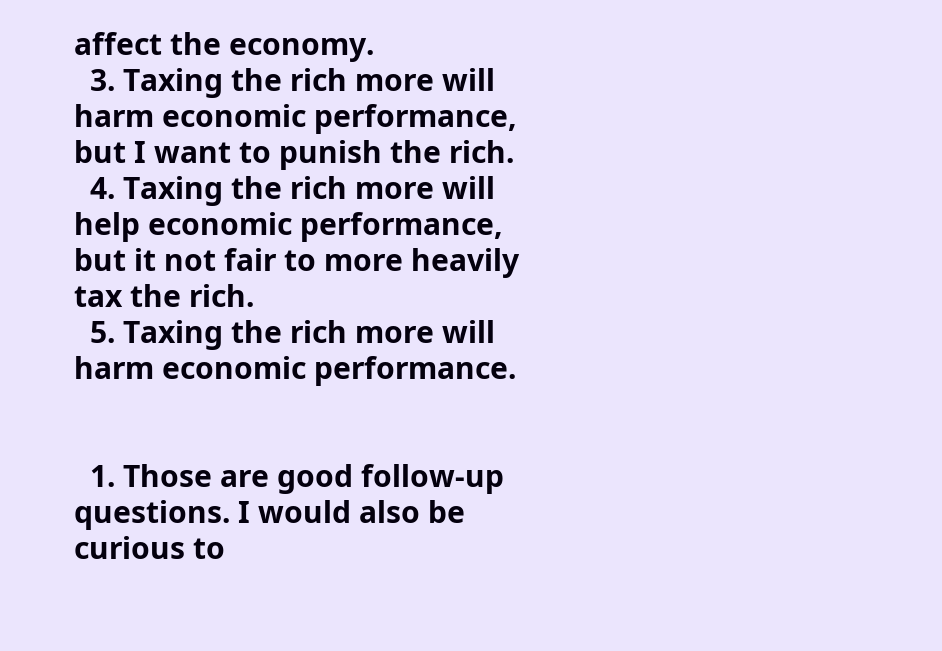affect the economy.
  3. Taxing the rich more will harm economic performance, but I want to punish the rich.
  4. Taxing the rich more will help economic performance, but it not fair to more heavily tax the rich.
  5. Taxing the rich more will harm economic performance.


  1. Those are good follow-up questions. I would also be curious to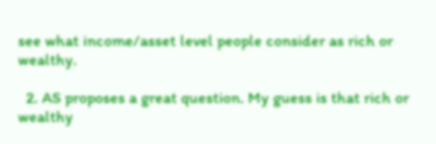see what income/asset level people consider as rich or wealthy.

  2. AS proposes a great question. My guess is that rich or wealthy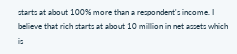starts at about 100% more than a respondent's income. I believe that rich starts at about 10 million in net assets which is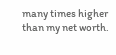many times higher than my net worth.